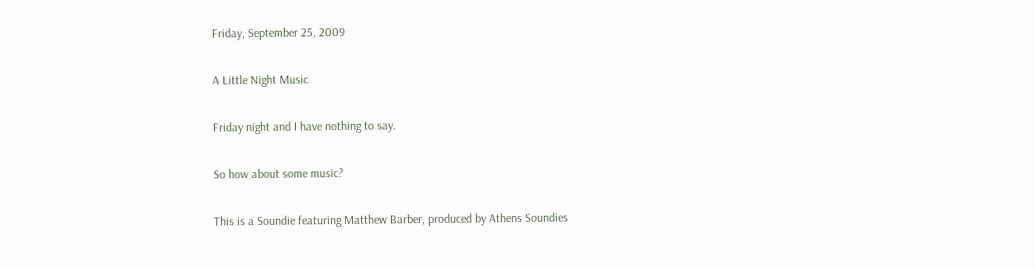Friday, September 25, 2009

A Little Night Music

Friday night and I have nothing to say.

So how about some music?

This is a Soundie featuring Matthew Barber, produced by Athens Soundies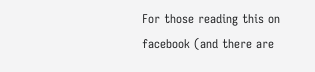For those reading this on facebook (and there are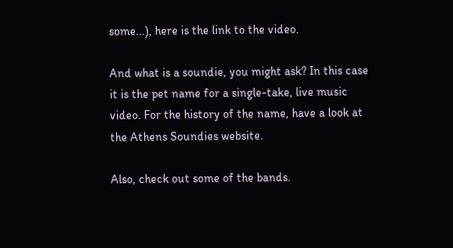some...), here is the link to the video.

And what is a soundie, you might ask? In this case it is the pet name for a single-take, live music video. For the history of the name, have a look at the Athens Soundies website.

Also, check out some of the bands.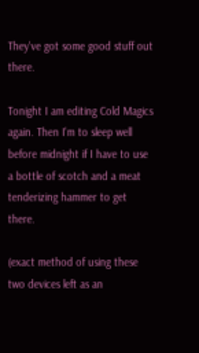They've got some good stuff out there.

Tonight I am editing Cold Magics again. Then I'm to sleep well before midnight if I have to use a bottle of scotch and a meat tenderizing hammer to get there.

(exact method of using these two devices left as an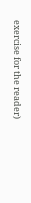exercise for the reader)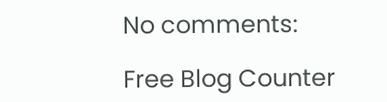No comments:

Free Blog Counter